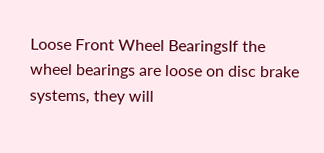Loose Front Wheel BearingsIf the wheel bearings are loose on disc brake systems, they will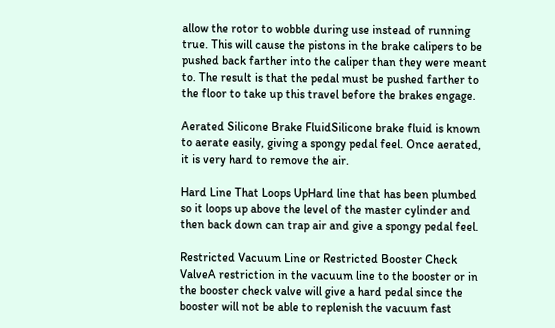allow the rotor to wobble during use instead of running true. This will cause the pistons in the brake calipers to be pushed back farther into the caliper than they were meant to. The result is that the pedal must be pushed farther to the floor to take up this travel before the brakes engage.

Aerated Silicone Brake FluidSilicone brake fluid is known to aerate easily, giving a spongy pedal feel. Once aerated, it is very hard to remove the air.

Hard Line That Loops UpHard line that has been plumbed so it loops up above the level of the master cylinder and then back down can trap air and give a spongy pedal feel.

Restricted Vacuum Line or Restricted Booster Check ValveA restriction in the vacuum line to the booster or in the booster check valve will give a hard pedal since the booster will not be able to replenish the vacuum fast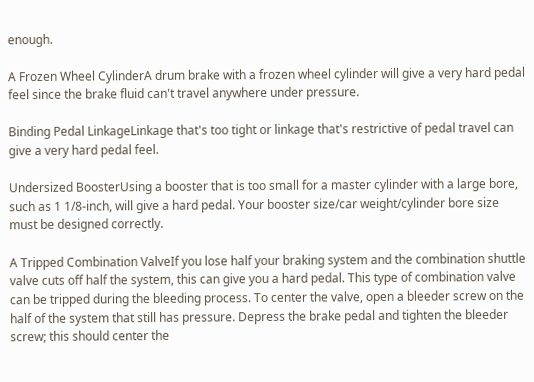enough.

A Frozen Wheel CylinderA drum brake with a frozen wheel cylinder will give a very hard pedal feel since the brake fluid can't travel anywhere under pressure.

Binding Pedal LinkageLinkage that's too tight or linkage that's restrictive of pedal travel can give a very hard pedal feel.

Undersized BoosterUsing a booster that is too small for a master cylinder with a large bore, such as 1 1/8-inch, will give a hard pedal. Your booster size/car weight/cylinder bore size must be designed correctly.

A Tripped Combination ValveIf you lose half your braking system and the combination shuttle valve cuts off half the system, this can give you a hard pedal. This type of combination valve can be tripped during the bleeding process. To center the valve, open a bleeder screw on the half of the system that still has pressure. Depress the brake pedal and tighten the bleeder screw; this should center the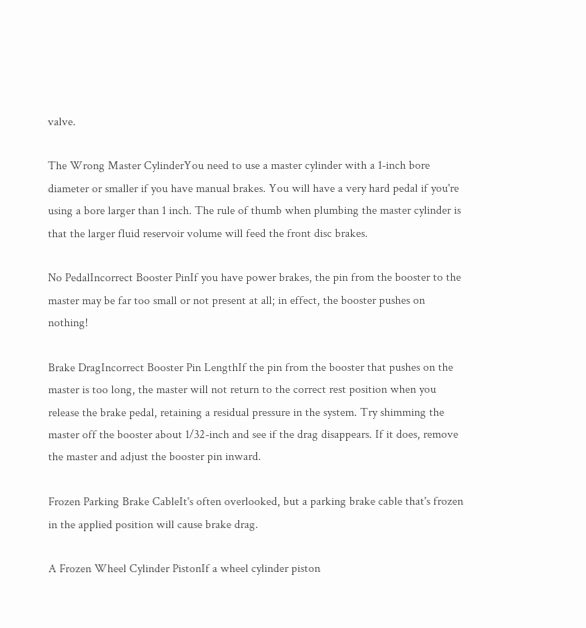valve.

The Wrong Master CylinderYou need to use a master cylinder with a 1-inch bore diameter or smaller if you have manual brakes. You will have a very hard pedal if you're using a bore larger than 1 inch. The rule of thumb when plumbing the master cylinder is that the larger fluid reservoir volume will feed the front disc brakes.

No PedalIncorrect Booster PinIf you have power brakes, the pin from the booster to the master may be far too small or not present at all; in effect, the booster pushes on nothing!

Brake DragIncorrect Booster Pin LengthIf the pin from the booster that pushes on the master is too long, the master will not return to the correct rest position when you release the brake pedal, retaining a residual pressure in the system. Try shimming the master off the booster about 1/32-inch and see if the drag disappears. If it does, remove the master and adjust the booster pin inward.

Frozen Parking Brake CableIt's often overlooked, but a parking brake cable that's frozen in the applied position will cause brake drag.

A Frozen Wheel Cylinder PistonIf a wheel cylinder piston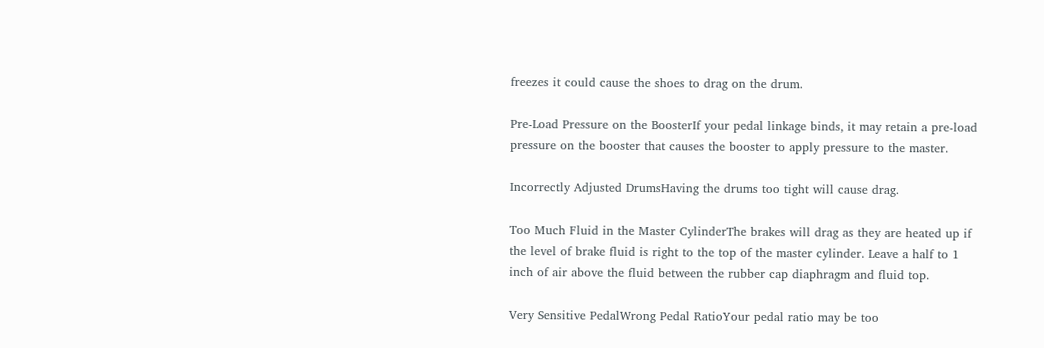freezes it could cause the shoes to drag on the drum.

Pre-Load Pressure on the BoosterIf your pedal linkage binds, it may retain a pre-load pressure on the booster that causes the booster to apply pressure to the master.

Incorrectly Adjusted DrumsHaving the drums too tight will cause drag.

Too Much Fluid in the Master CylinderThe brakes will drag as they are heated up if the level of brake fluid is right to the top of the master cylinder. Leave a half to 1 inch of air above the fluid between the rubber cap diaphragm and fluid top.

Very Sensitive PedalWrong Pedal RatioYour pedal ratio may be too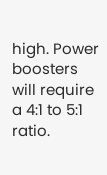high. Power boosters will require a 4:1 to 5:1 ratio.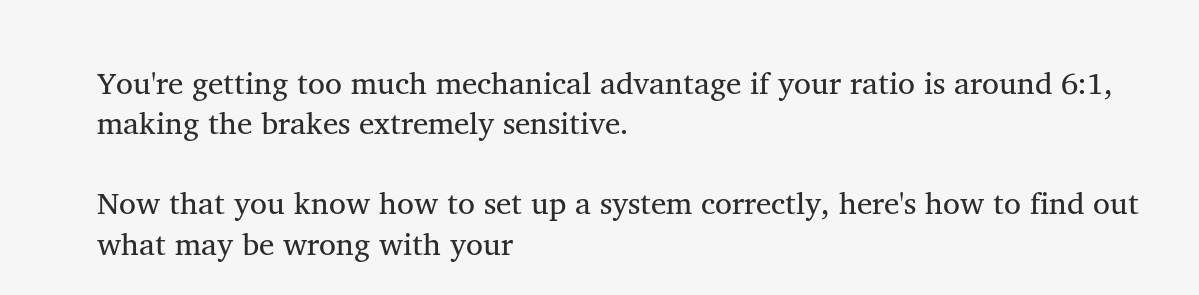You're getting too much mechanical advantage if your ratio is around 6:1, making the brakes extremely sensitive.

Now that you know how to set up a system correctly, here's how to find out what may be wrong with your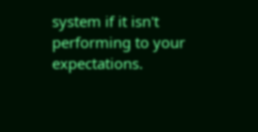system if it isn't performing to your expectations.